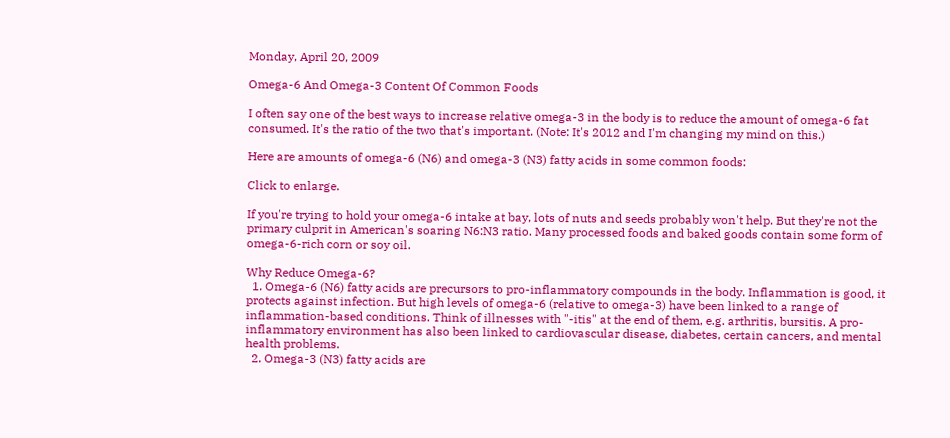Monday, April 20, 2009

Omega-6 And Omega-3 Content Of Common Foods

I often say one of the best ways to increase relative omega-3 in the body is to reduce the amount of omega-6 fat consumed. It's the ratio of the two that's important. (Note: It's 2012 and I'm changing my mind on this.)

Here are amounts of omega-6 (N6) and omega-3 (N3) fatty acids in some common foods:

Click to enlarge.

If you're trying to hold your omega-6 intake at bay, lots of nuts and seeds probably won't help. But they're not the primary culprit in American's soaring N6:N3 ratio. Many processed foods and baked goods contain some form of omega-6-rich corn or soy oil.

Why Reduce Omega-6?
  1. Omega-6 (N6) fatty acids are precursors to pro-inflammatory compounds in the body. Inflammation is good, it protects against infection. But high levels of omega-6 (relative to omega-3) have been linked to a range of inflammation-based conditions. Think of illnesses with "-itis" at the end of them, e.g. arthritis, bursitis. A pro-inflammatory environment has also been linked to cardiovascular disease, diabetes, certain cancers, and mental health problems.
  2. Omega-3 (N3) fatty acids are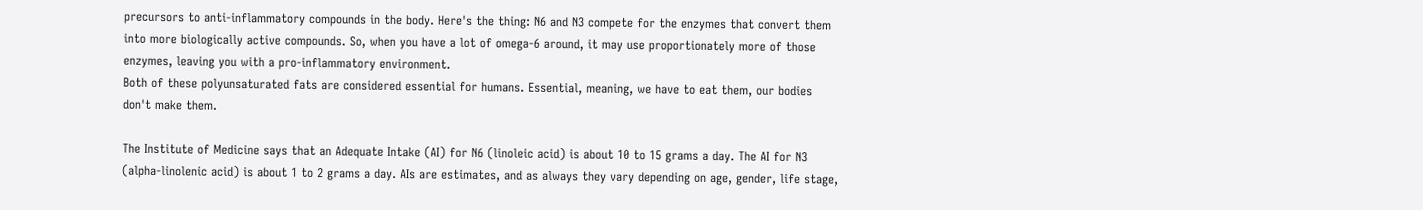precursors to anti-inflammatory compounds in the body. Here's the thing: N6 and N3 compete for the enzymes that convert them into more biologically active compounds. So, when you have a lot of omega-6 around, it may use proportionately more of those enzymes, leaving you with a pro-inflammatory environment.
Both of these polyunsaturated fats are considered essential for humans. Essential, meaning, we have to eat them, our bodies don't make them.

The Institute of Medicine says that an Adequate Intake (AI) for N6 (linoleic acid) is about 10 to 15 grams a day. The AI for N3 (alpha-linolenic acid) is about 1 to 2 grams a day. AIs are estimates, and as always they vary depending on age, gender, life stage,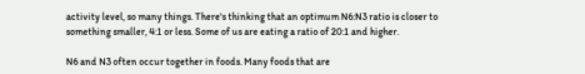activity level, so many things. There's thinking that an optimum N6:N3 ratio is closer to something smaller, 4:1 or less. Some of us are eating a ratio of 20:1 and higher.

N6 and N3 often occur together in foods. Many foods that are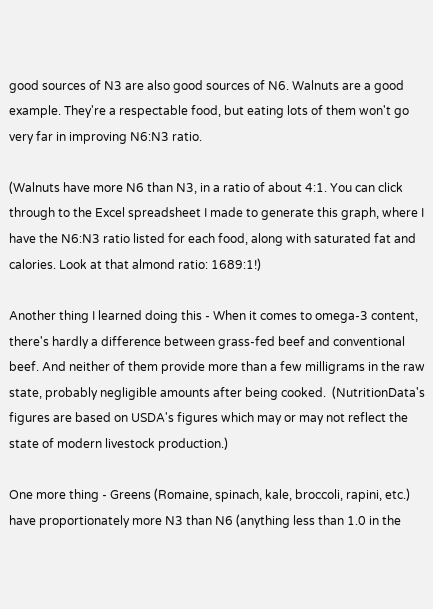good sources of N3 are also good sources of N6. Walnuts are a good example. They're a respectable food, but eating lots of them won't go very far in improving N6:N3 ratio.

(Walnuts have more N6 than N3, in a ratio of about 4:1. You can click through to the Excel spreadsheet I made to generate this graph, where I have the N6:N3 ratio listed for each food, along with saturated fat and calories. Look at that almond ratio: 1689:1!)

Another thing I learned doing this - When it comes to omega-3 content, there's hardly a difference between grass-fed beef and conventional beef. And neither of them provide more than a few milligrams in the raw state, probably negligible amounts after being cooked.  (NutritionData's figures are based on USDA's figures which may or may not reflect the state of modern livestock production.)

One more thing - Greens (Romaine, spinach, kale, broccoli, rapini, etc.) have proportionately more N3 than N6 (anything less than 1.0 in the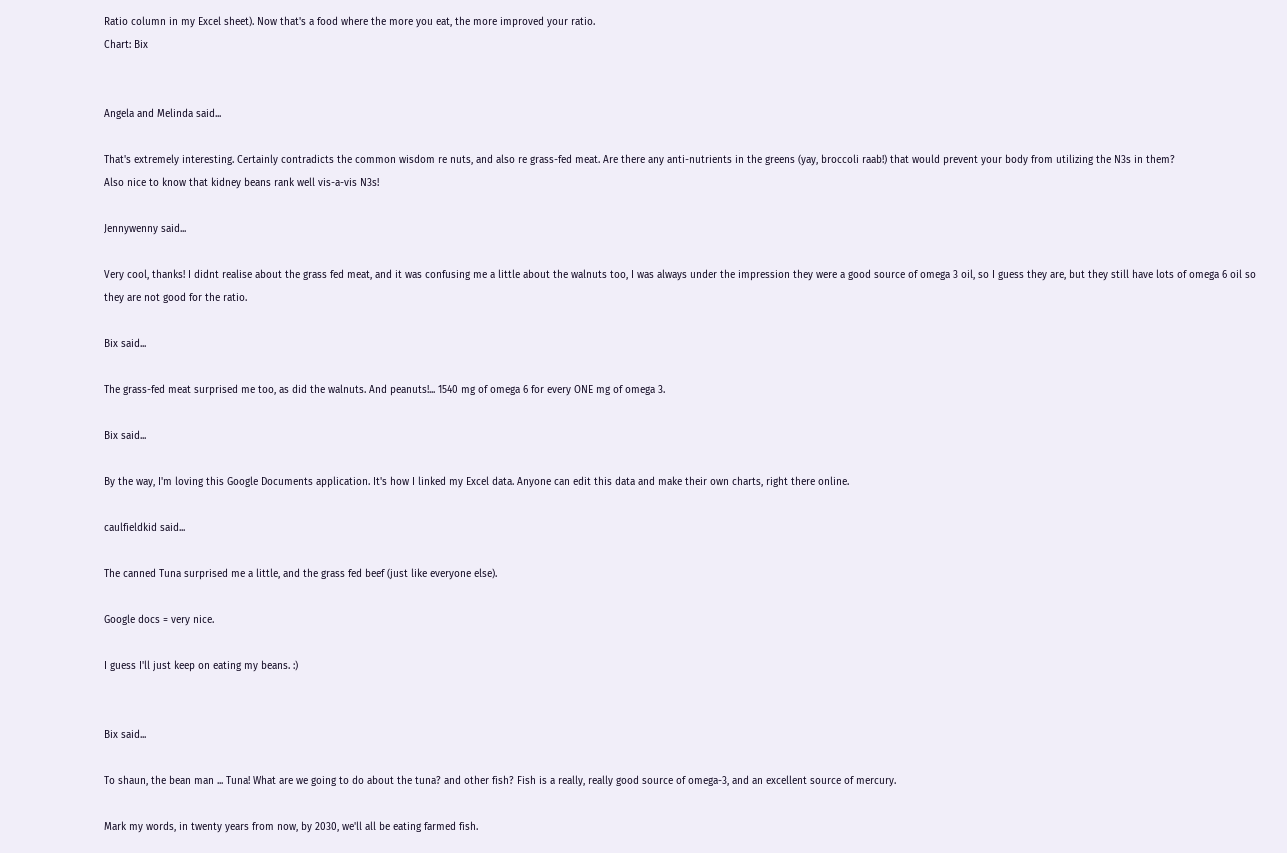Ratio column in my Excel sheet). Now that's a food where the more you eat, the more improved your ratio.
Chart: Bix


Angela and Melinda said...

That's extremely interesting. Certainly contradicts the common wisdom re nuts, and also re grass-fed meat. Are there any anti-nutrients in the greens (yay, broccoli raab!) that would prevent your body from utilizing the N3s in them?
Also nice to know that kidney beans rank well vis-a-vis N3s!

Jennywenny said...

Very cool, thanks! I didnt realise about the grass fed meat, and it was confusing me a little about the walnuts too, I was always under the impression they were a good source of omega 3 oil, so I guess they are, but they still have lots of omega 6 oil so they are not good for the ratio.

Bix said...

The grass-fed meat surprised me too, as did the walnuts. And peanuts!... 1540 mg of omega 6 for every ONE mg of omega 3.

Bix said...

By the way, I'm loving this Google Documents application. It's how I linked my Excel data. Anyone can edit this data and make their own charts, right there online.

caulfieldkid said...

The canned Tuna surprised me a little, and the grass fed beef (just like everyone else).

Google docs = very nice.

I guess I'll just keep on eating my beans. :)


Bix said...

To shaun, the bean man ... Tuna! What are we going to do about the tuna? and other fish? Fish is a really, really good source of omega-3, and an excellent source of mercury.

Mark my words, in twenty years from now, by 2030, we'll all be eating farmed fish.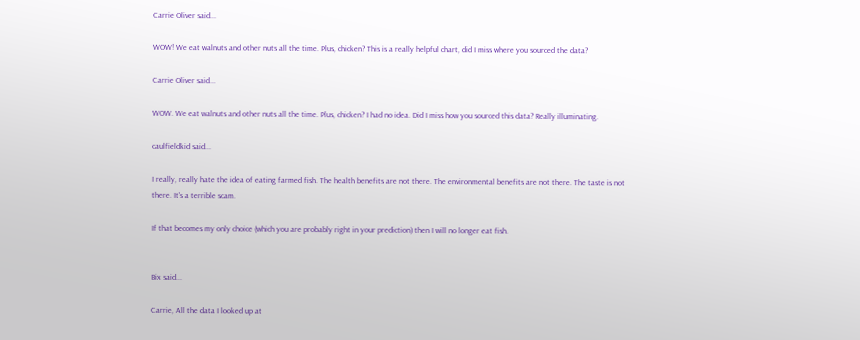Carrie Oliver said...

WOW! We eat walnuts and other nuts all the time. Plus, chicken? This is a really helpful chart, did I miss where you sourced the data?

Carrie Oliver said...

WOW. We eat walnuts and other nuts all the time. Plus, chicken? I had no idea. Did I miss how you sourced this data? Really illuminating.

caulfieldkid said...

I really, really hate the idea of eating farmed fish. The health benefits are not there. The environmental benefits are not there. The taste is not there. It's a terrible scam.

If that becomes my only choice (which you are probably right in your prediction) then I will no longer eat fish.


Bix said...

Carrie, All the data I looked up at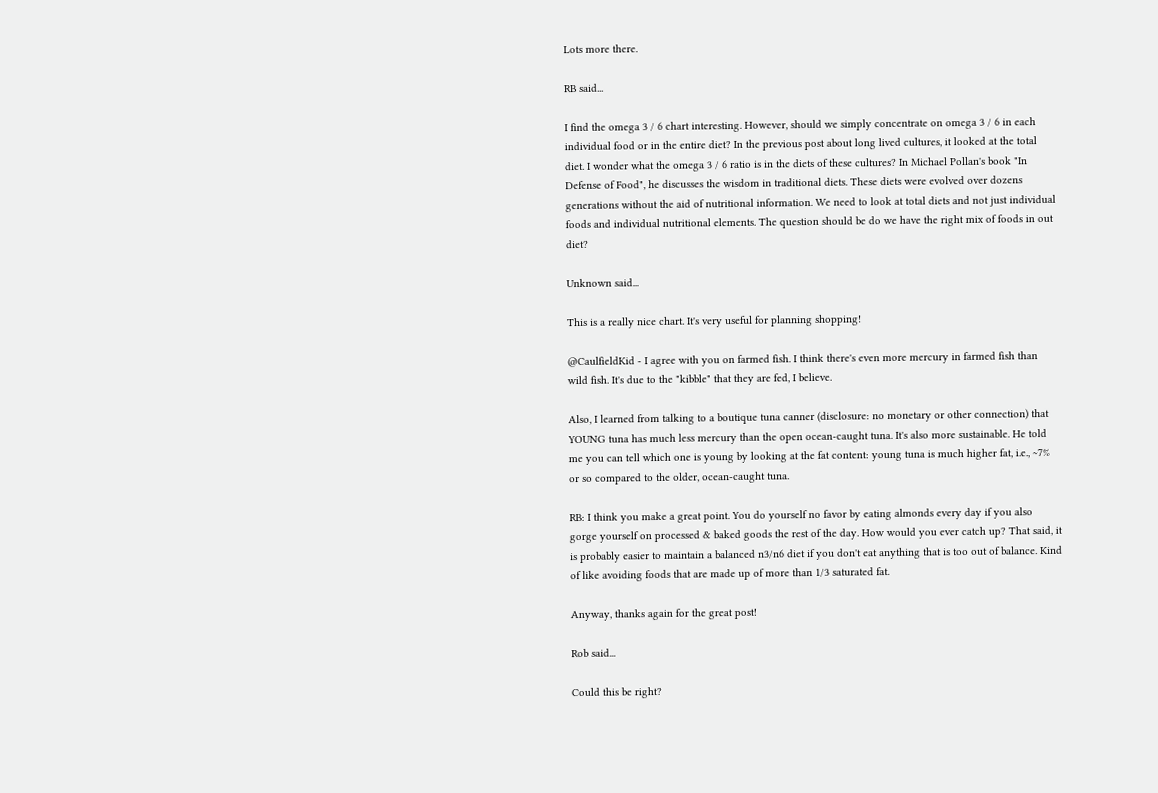Lots more there.

RB said...

I find the omega 3 / 6 chart interesting. However, should we simply concentrate on omega 3 / 6 in each individual food or in the entire diet? In the previous post about long lived cultures, it looked at the total diet. I wonder what the omega 3 / 6 ratio is in the diets of these cultures? In Michael Pollan's book "In Defense of Food", he discusses the wisdom in traditional diets. These diets were evolved over dozens generations without the aid of nutritional information. We need to look at total diets and not just individual foods and individual nutritional elements. The question should be do we have the right mix of foods in out diet?

Unknown said...

This is a really nice chart. It's very useful for planning shopping!

@CaulfieldKid - I agree with you on farmed fish. I think there's even more mercury in farmed fish than wild fish. It's due to the "kibble" that they are fed, I believe.

Also, I learned from talking to a boutique tuna canner (disclosure: no monetary or other connection) that YOUNG tuna has much less mercury than the open ocean-caught tuna. It's also more sustainable. He told me you can tell which one is young by looking at the fat content: young tuna is much higher fat, i.e., ~7% or so compared to the older, ocean-caught tuna.

RB: I think you make a great point. You do yourself no favor by eating almonds every day if you also gorge yourself on processed & baked goods the rest of the day. How would you ever catch up? That said, it is probably easier to maintain a balanced n3/n6 diet if you don't eat anything that is too out of balance. Kind of like avoiding foods that are made up of more than 1/3 saturated fat.

Anyway, thanks again for the great post!

Rob said...

Could this be right?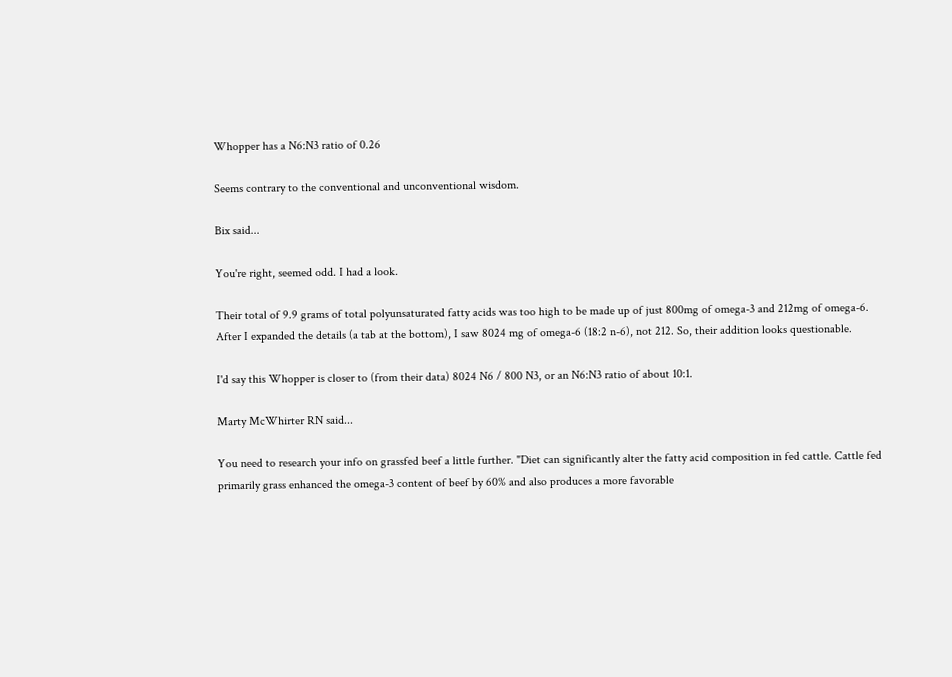Whopper has a N6:N3 ratio of 0.26

Seems contrary to the conventional and unconventional wisdom.

Bix said...

You're right, seemed odd. I had a look.

Their total of 9.9 grams of total polyunsaturated fatty acids was too high to be made up of just 800mg of omega-3 and 212mg of omega-6. After I expanded the details (a tab at the bottom), I saw 8024 mg of omega-6 (18:2 n-6), not 212. So, their addition looks questionable.

I'd say this Whopper is closer to (from their data) 8024 N6 / 800 N3, or an N6:N3 ratio of about 10:1.

Marty McWhirter RN said...

You need to research your info on grassfed beef a little further. "Diet can significantly alter the fatty acid composition in fed cattle. Cattle fed primarily grass enhanced the omega-3 content of beef by 60% and also produces a more favorable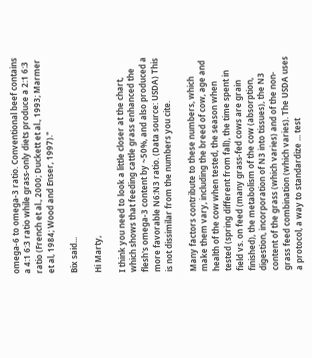omega-6 to omega-3 ratio. Conventional beef contains a 4:1 6:3 ratio while grass-only diets produce a 2:1 6:3 ratio (French et al., 2000; Duckett et al., 1993; Marmer et al, 1984; Wood and Enser, 1997)."

Bix said...

Hi Marty,

I think you need to look a little closer at the chart, which shows that feeding cattle grass enhanced the flesh's omega-3 content by ~50%, and also produced a more favorable N6:N3 ratio. (Data source: USDA) This is not dissimilar from the numbers you cite.

Many factors contribute to these numbers, which make them vary, including the breed of cow, age and health of the cow when tested, the season when tested (spring different from fall), the time spent in field vs. on feed (many grass-fed cows are grain finished), the metabolism of the cow (absorption, digestion, incorporation of N3 into tissues), the N3 content of the grass (which varies) and of the non-grass feed combination (which varies). The USDA uses a protocol, a way to standardize ... test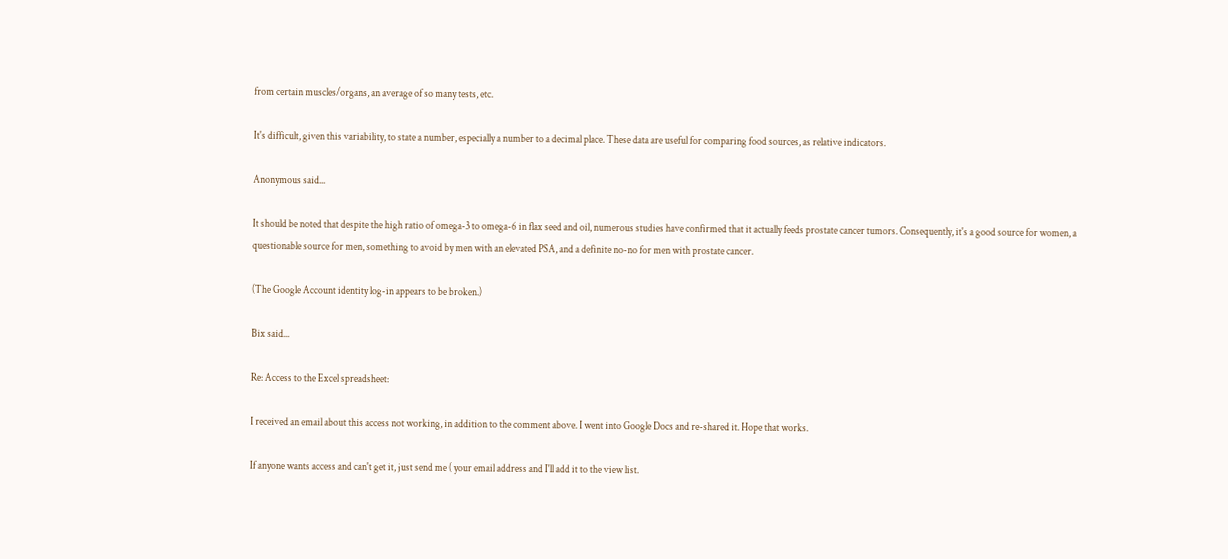from certain muscles/organs, an average of so many tests, etc.

It's difficult, given this variability, to state a number, especially a number to a decimal place. These data are useful for comparing food sources, as relative indicators.

Anonymous said...

It should be noted that despite the high ratio of omega-3 to omega-6 in flax seed and oil, numerous studies have confirmed that it actually feeds prostate cancer tumors. Consequently, it's a good source for women, a questionable source for men, something to avoid by men with an elevated PSA, and a definite no-no for men with prostate cancer.

(The Google Account identity log-in appears to be broken.)

Bix said...

Re: Access to the Excel spreadsheet:

I received an email about this access not working, in addition to the comment above. I went into Google Docs and re-shared it. Hope that works.

If anyone wants access and can't get it, just send me ( your email address and I'll add it to the view list.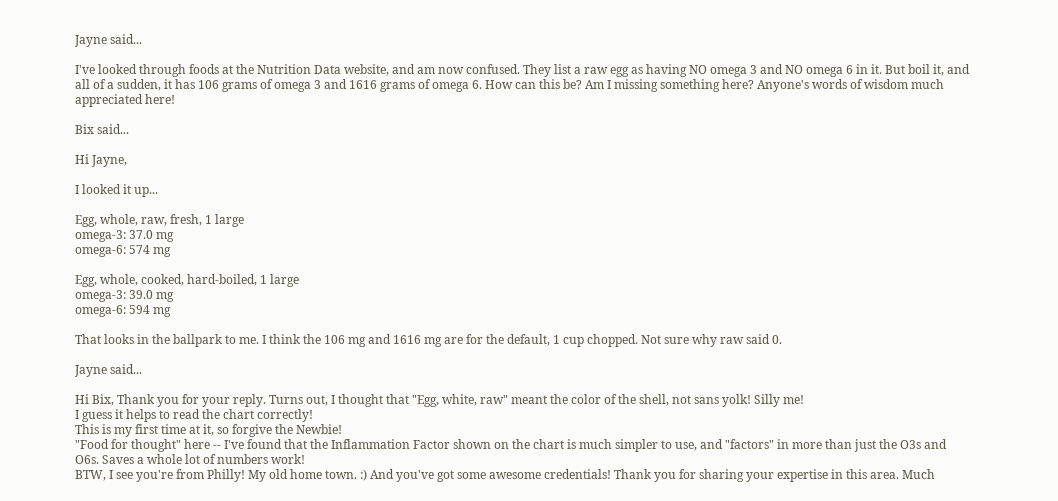Jayne said...

I've looked through foods at the Nutrition Data website, and am now confused. They list a raw egg as having NO omega 3 and NO omega 6 in it. But boil it, and all of a sudden, it has 106 grams of omega 3 and 1616 grams of omega 6. How can this be? Am I missing something here? Anyone's words of wisdom much appreciated here!

Bix said...

Hi Jayne,

I looked it up...

Egg, whole, raw, fresh, 1 large
omega-3: 37.0 mg
omega-6: 574 mg

Egg, whole, cooked, hard-boiled, 1 large
omega-3: 39.0 mg
omega-6: 594 mg

That looks in the ballpark to me. I think the 106 mg and 1616 mg are for the default, 1 cup chopped. Not sure why raw said 0.

Jayne said...

Hi Bix, Thank you for your reply. Turns out, I thought that "Egg, white, raw" meant the color of the shell, not sans yolk! Silly me!
I guess it helps to read the chart correctly!
This is my first time at it, so forgive the Newbie!
"Food for thought" here -- I've found that the Inflammation Factor shown on the chart is much simpler to use, and "factors" in more than just the O3s and O6s. Saves a whole lot of numbers work!
BTW, I see you're from Philly! My old home town. :) And you've got some awesome credentials! Thank you for sharing your expertise in this area. Much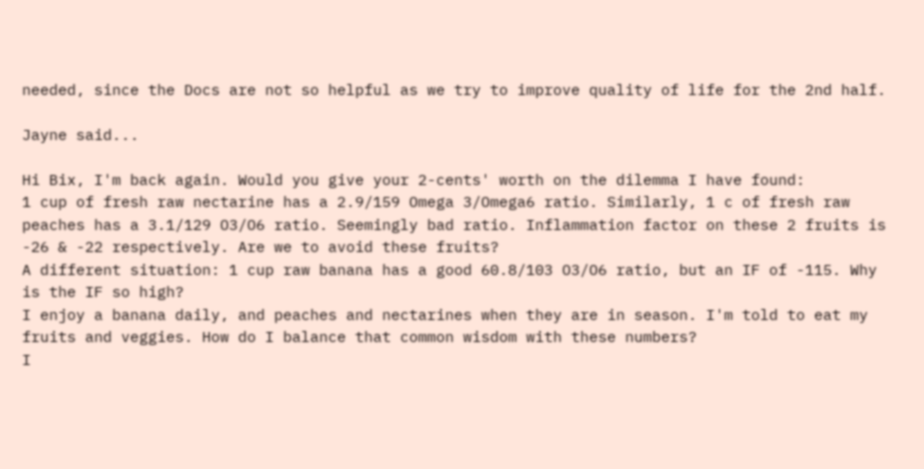needed, since the Docs are not so helpful as we try to improve quality of life for the 2nd half.

Jayne said...

Hi Bix, I'm back again. Would you give your 2-cents' worth on the dilemma I have found:
1 cup of fresh raw nectarine has a 2.9/159 Omega 3/Omega6 ratio. Similarly, 1 c of fresh raw peaches has a 3.1/129 O3/O6 ratio. Seemingly bad ratio. Inflammation factor on these 2 fruits is -26 & -22 respectively. Are we to avoid these fruits?
A different situation: 1 cup raw banana has a good 60.8/103 O3/O6 ratio, but an IF of -115. Why is the IF so high?
I enjoy a banana daily, and peaches and nectarines when they are in season. I'm told to eat my fruits and veggies. How do I balance that common wisdom with these numbers?
I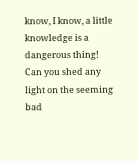know, I know, a little knowledge is a dangerous thing! Can you shed any light on the seeming bad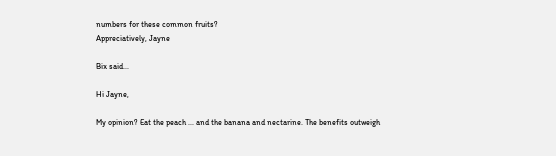numbers for these common fruits?
Appreciatively, Jayne

Bix said...

Hi Jayne,

My opinion? Eat the peach ... and the banana and nectarine. The benefits outweigh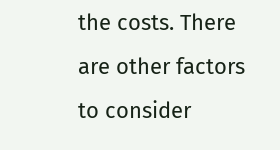the costs. There are other factors to consider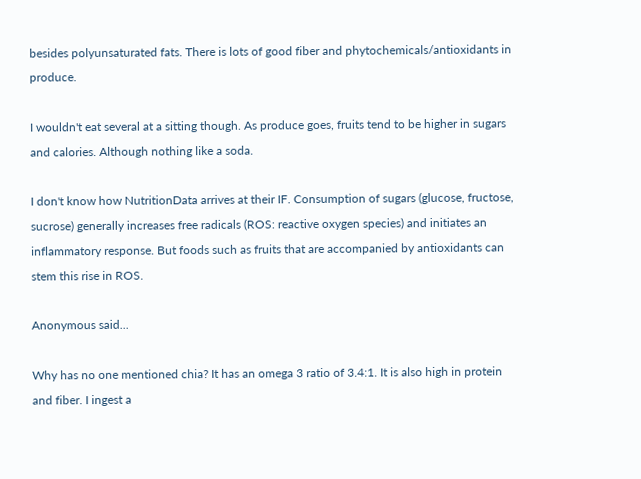besides polyunsaturated fats. There is lots of good fiber and phytochemicals/antioxidants in produce.

I wouldn't eat several at a sitting though. As produce goes, fruits tend to be higher in sugars and calories. Although nothing like a soda.

I don't know how NutritionData arrives at their IF. Consumption of sugars (glucose, fructose, sucrose) generally increases free radicals (ROS: reactive oxygen species) and initiates an inflammatory response. But foods such as fruits that are accompanied by antioxidants can stem this rise in ROS.

Anonymous said...

Why has no one mentioned chia? It has an omega 3 ratio of 3.4:1. It is also high in protein and fiber. I ingest a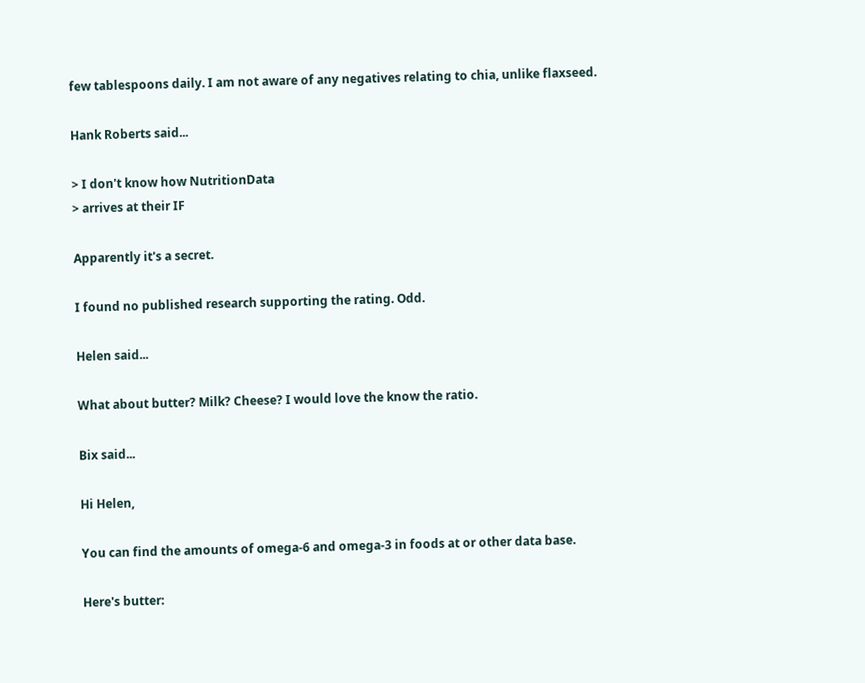few tablespoons daily. I am not aware of any negatives relating to chia, unlike flaxseed.

Hank Roberts said...

> I don't know how NutritionData
> arrives at their IF

Apparently it's a secret.

I found no published research supporting the rating. Odd.

Helen said...

What about butter? Milk? Cheese? I would love the know the ratio.

Bix said...

Hi Helen,

You can find the amounts of omega-6 and omega-3 in foods at or other data base.

Here's butter: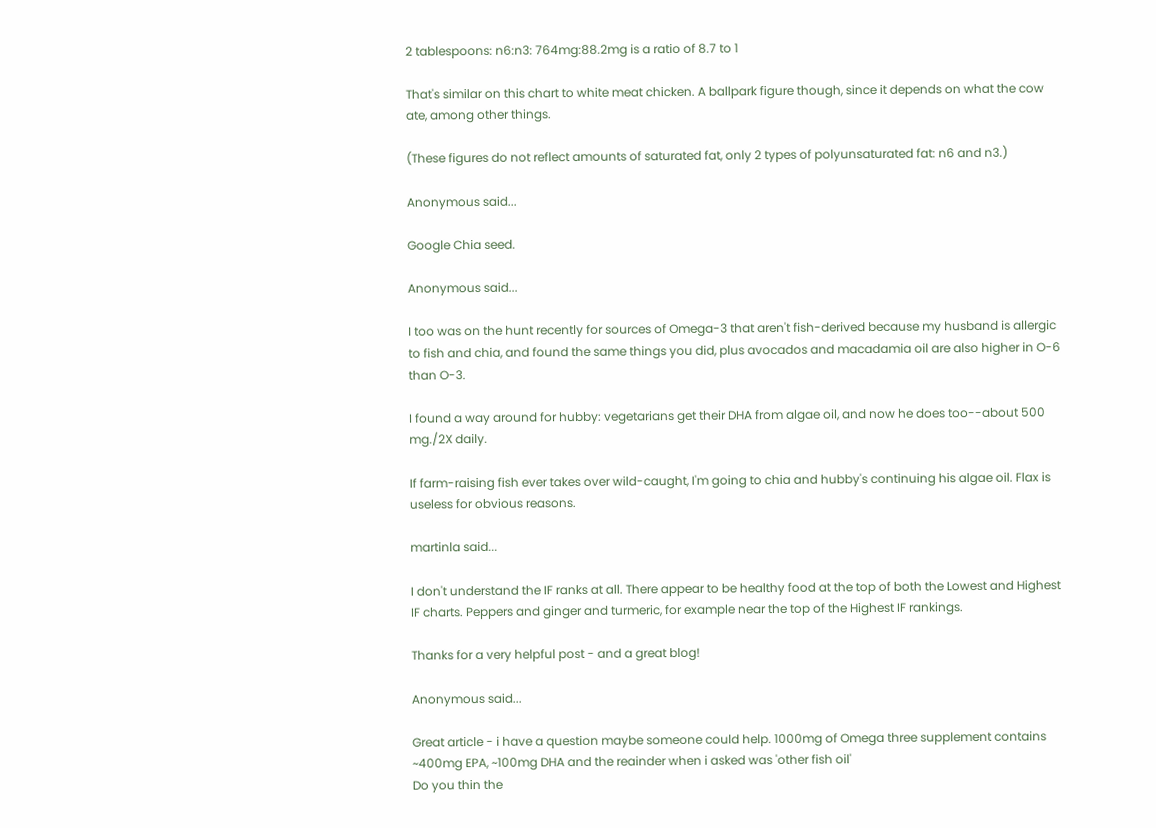2 tablespoons: n6:n3: 764mg:88.2mg is a ratio of 8.7 to 1

That's similar on this chart to white meat chicken. A ballpark figure though, since it depends on what the cow ate, among other things.

(These figures do not reflect amounts of saturated fat, only 2 types of polyunsaturated fat: n6 and n3.)

Anonymous said...

Google Chia seed.

Anonymous said...

I too was on the hunt recently for sources of Omega-3 that aren't fish-derived because my husband is allergic to fish and chia, and found the same things you did, plus avocados and macadamia oil are also higher in O-6 than O-3.

I found a way around for hubby: vegetarians get their DHA from algae oil, and now he does too--about 500 mg./2X daily.

If farm-raising fish ever takes over wild-caught, I'm going to chia and hubby's continuing his algae oil. Flax is useless for obvious reasons.

martinla said...

I don't understand the IF ranks at all. There appear to be healthy food at the top of both the Lowest and Highest IF charts. Peppers and ginger and turmeric, for example near the top of the Highest IF rankings.

Thanks for a very helpful post - and a great blog!

Anonymous said...

Great article - i have a question maybe someone could help. 1000mg of Omega three supplement contains ~400mg EPA, ~100mg DHA and the reainder when i asked was 'other fish oil'
Do you thin the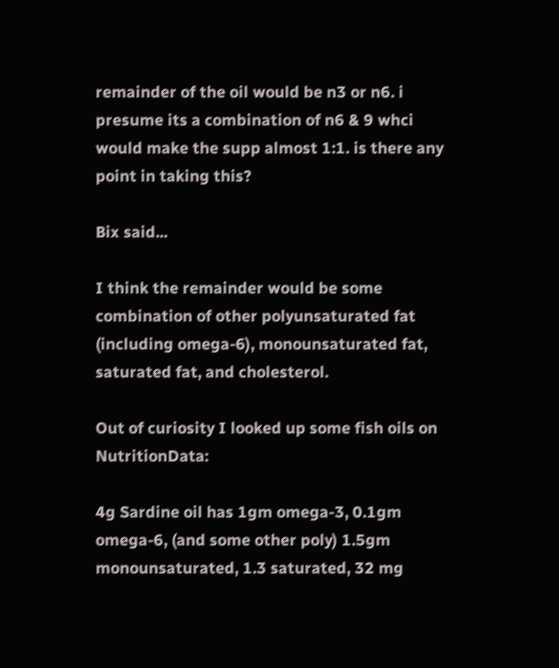remainder of the oil would be n3 or n6. i presume its a combination of n6 & 9 whci would make the supp almost 1:1. is there any point in taking this?

Bix said...

I think the remainder would be some combination of other polyunsaturated fat (including omega-6), monounsaturated fat, saturated fat, and cholesterol.

Out of curiosity I looked up some fish oils on NutritionData:

4g Sardine oil has 1gm omega-3, 0.1gm omega-6, (and some other poly) 1.5gm monounsaturated, 1.3 saturated, 32 mg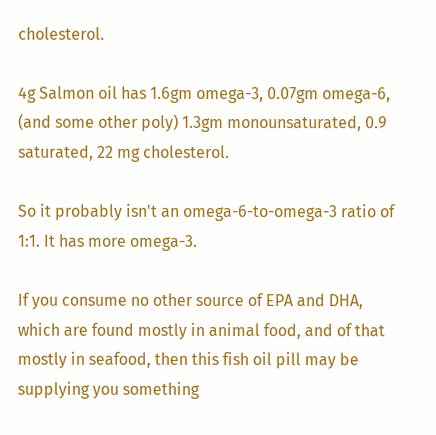cholesterol.

4g Salmon oil has 1.6gm omega-3, 0.07gm omega-6, (and some other poly) 1.3gm monounsaturated, 0.9 saturated, 22 mg cholesterol.

So it probably isn't an omega-6-to-omega-3 ratio of 1:1. It has more omega-3.

If you consume no other source of EPA and DHA, which are found mostly in animal food, and of that mostly in seafood, then this fish oil pill may be supplying you something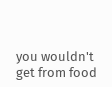you wouldn't get from food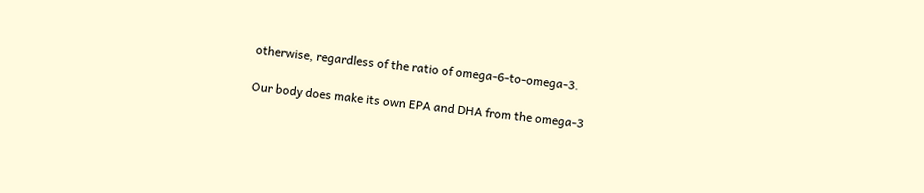otherwise, regardless of the ratio of omega-6-to-omega-3.

Our body does make its own EPA and DHA from the omega-3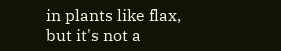in plants like flax, but it's not a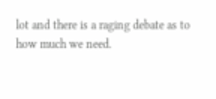lot and there is a raging debate as to how much we need.